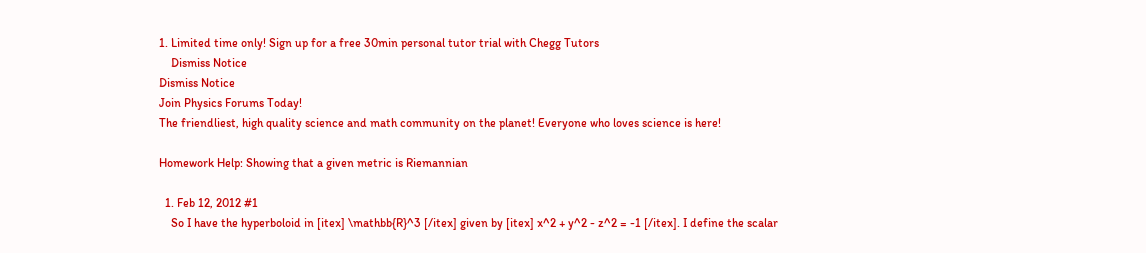1. Limited time only! Sign up for a free 30min personal tutor trial with Chegg Tutors
    Dismiss Notice
Dismiss Notice
Join Physics Forums Today!
The friendliest, high quality science and math community on the planet! Everyone who loves science is here!

Homework Help: Showing that a given metric is Riemannian

  1. Feb 12, 2012 #1
    So I have the hyperboloid in [itex] \mathbb{R}^3 [/itex] given by [itex] x^2 + y^2 - z^2 = -1 [/itex]. I define the scalar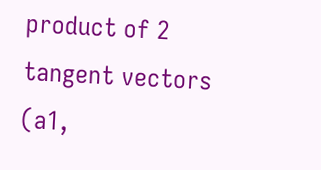product of 2 tangent vectors (a1,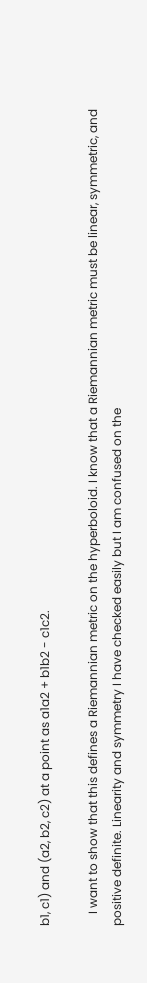b1, c1) and (a2, b2, c2) at a point as a1a2 + b1b2 - c1c2.

    I want to show that this defines a Riemannian metric on the hyperboloid. I know that a Riemannian metric must be linear, symmetric, and positive definite. Linearity and symmetry I have checked easily but I am confused on the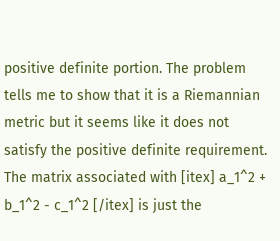positive definite portion. The problem tells me to show that it is a Riemannian metric but it seems like it does not satisfy the positive definite requirement. The matrix associated with [itex] a_1^2 + b_1^2 - c_1^2 [/itex] is just the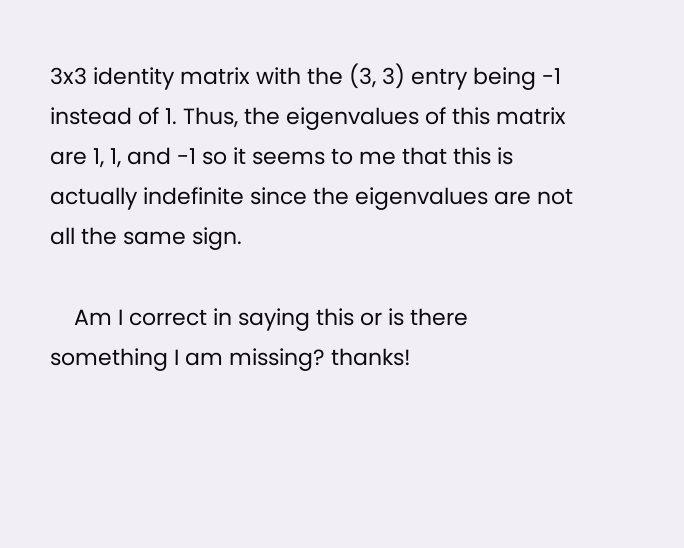3x3 identity matrix with the (3, 3) entry being -1 instead of 1. Thus, the eigenvalues of this matrix are 1, 1, and -1 so it seems to me that this is actually indefinite since the eigenvalues are not all the same sign.

    Am I correct in saying this or is there something I am missing? thanks!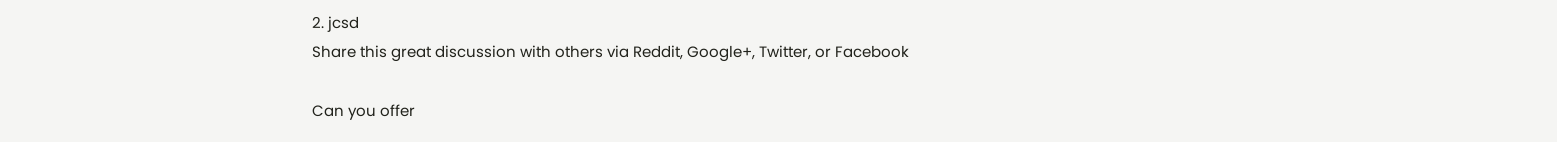2. jcsd
Share this great discussion with others via Reddit, Google+, Twitter, or Facebook

Can you offer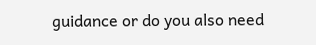guidance or do you also need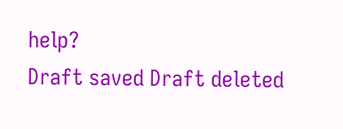help?
Draft saved Draft deleted